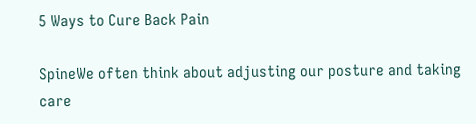5 Ways to Cure Back Pain

SpineWe often think about adjusting our posture and taking care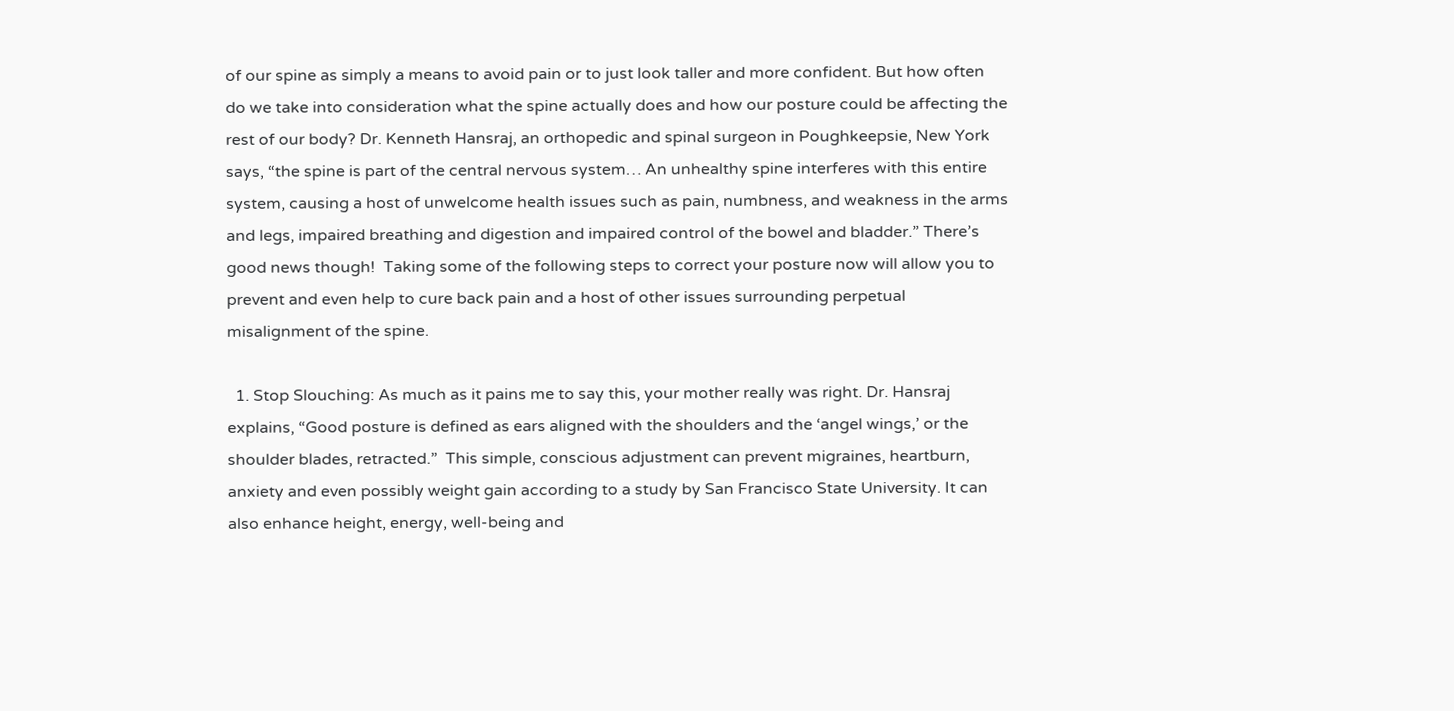of our spine as simply a means to avoid pain or to just look taller and more confident. But how often do we take into consideration what the spine actually does and how our posture could be affecting the rest of our body? Dr. Kenneth Hansraj, an orthopedic and spinal surgeon in Poughkeepsie, New York says, “the spine is part of the central nervous system… An unhealthy spine interferes with this entire system, causing a host of unwelcome health issues such as pain, numbness, and weakness in the arms and legs, impaired breathing and digestion and impaired control of the bowel and bladder.” There’s good news though!  Taking some of the following steps to correct your posture now will allow you to prevent and even help to cure back pain and a host of other issues surrounding perpetual misalignment of the spine.

  1. Stop Slouching: As much as it pains me to say this, your mother really was right. Dr. Hansraj explains, “Good posture is defined as ears aligned with the shoulders and the ‘angel wings,’ or the shoulder blades, retracted.”  This simple, conscious adjustment can prevent migraines, heartburn, anxiety and even possibly weight gain according to a study by San Francisco State University. It can also enhance height, energy, well-being and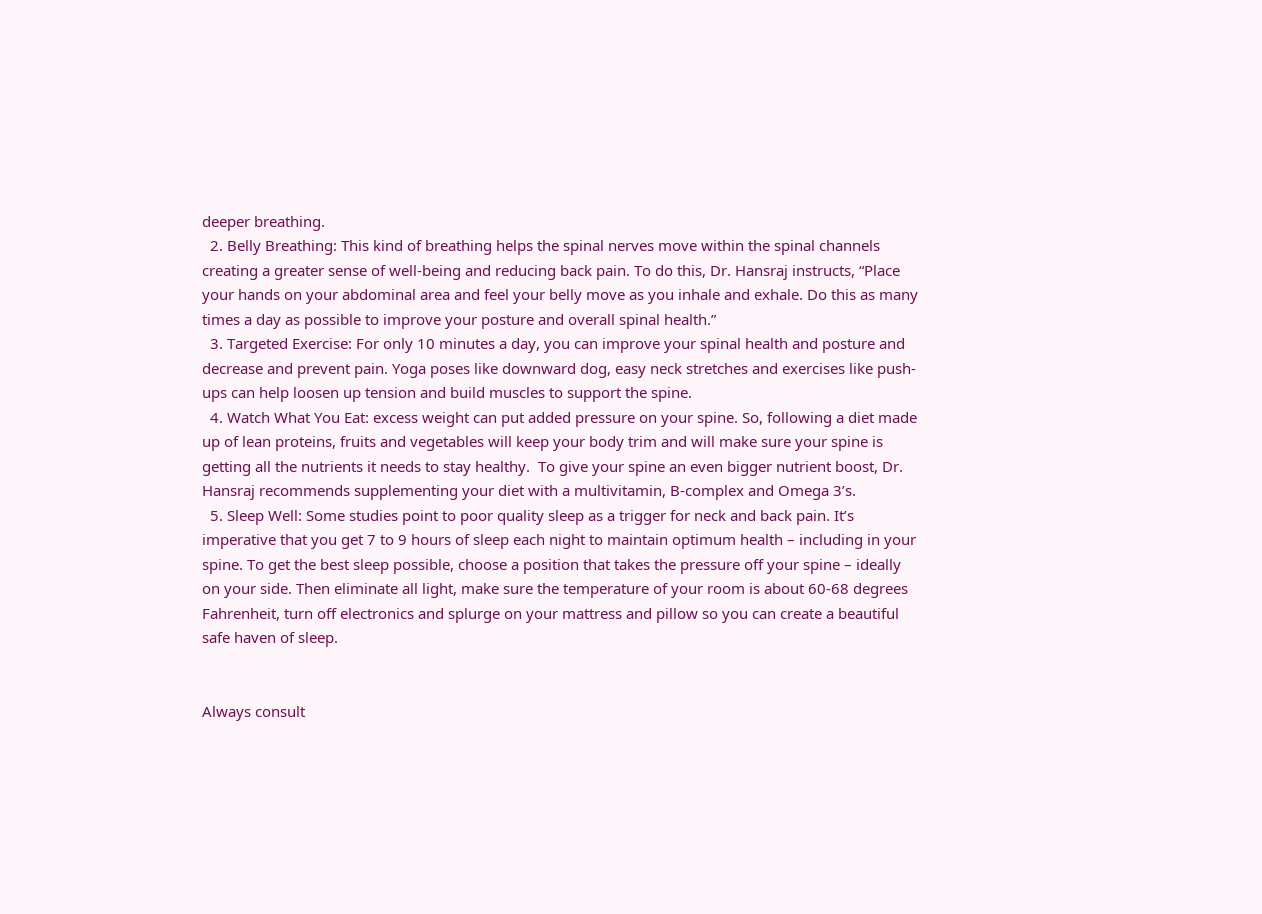deeper breathing.
  2. Belly Breathing: This kind of breathing helps the spinal nerves move within the spinal channels creating a greater sense of well-being and reducing back pain. To do this, Dr. Hansraj instructs, “Place your hands on your abdominal area and feel your belly move as you inhale and exhale. Do this as many times a day as possible to improve your posture and overall spinal health.”
  3. Targeted Exercise: For only 10 minutes a day, you can improve your spinal health and posture and decrease and prevent pain. Yoga poses like downward dog, easy neck stretches and exercises like push-ups can help loosen up tension and build muscles to support the spine.
  4. Watch What You Eat: excess weight can put added pressure on your spine. So, following a diet made up of lean proteins, fruits and vegetables will keep your body trim and will make sure your spine is getting all the nutrients it needs to stay healthy.  To give your spine an even bigger nutrient boost, Dr. Hansraj recommends supplementing your diet with a multivitamin, B-complex and Omega 3’s.
  5. Sleep Well: Some studies point to poor quality sleep as a trigger for neck and back pain. It’s imperative that you get 7 to 9 hours of sleep each night to maintain optimum health – including in your spine. To get the best sleep possible, choose a position that takes the pressure off your spine – ideally on your side. Then eliminate all light, make sure the temperature of your room is about 60-68 degrees Fahrenheit, turn off electronics and splurge on your mattress and pillow so you can create a beautiful safe haven of sleep.


Always consult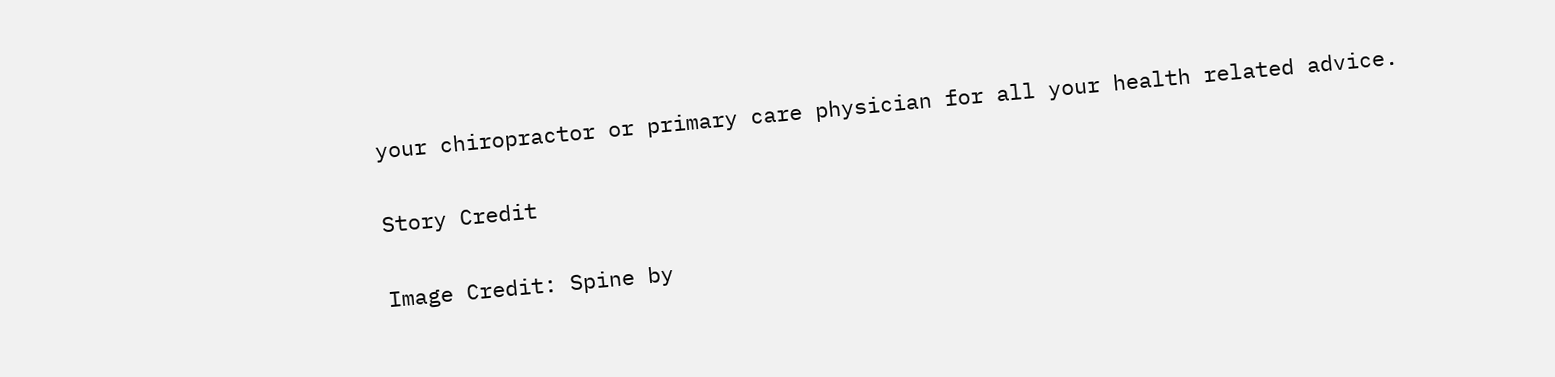your chiropractor or primary care physician for all your health related advice.

Story Credit

Image Credit: Spine by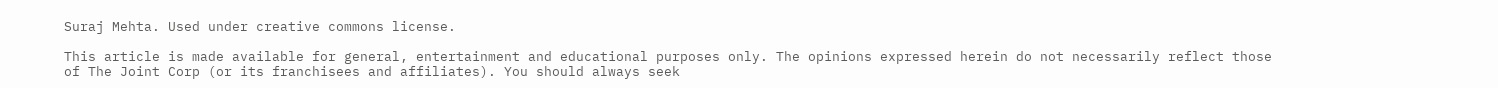Suraj Mehta. Used under creative commons license.

This article is made available for general, entertainment and educational purposes only. The opinions expressed herein do not necessarily reflect those of The Joint Corp (or its franchisees and affiliates). You should always seek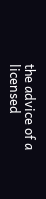the advice of a licensed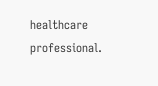healthcare professional.